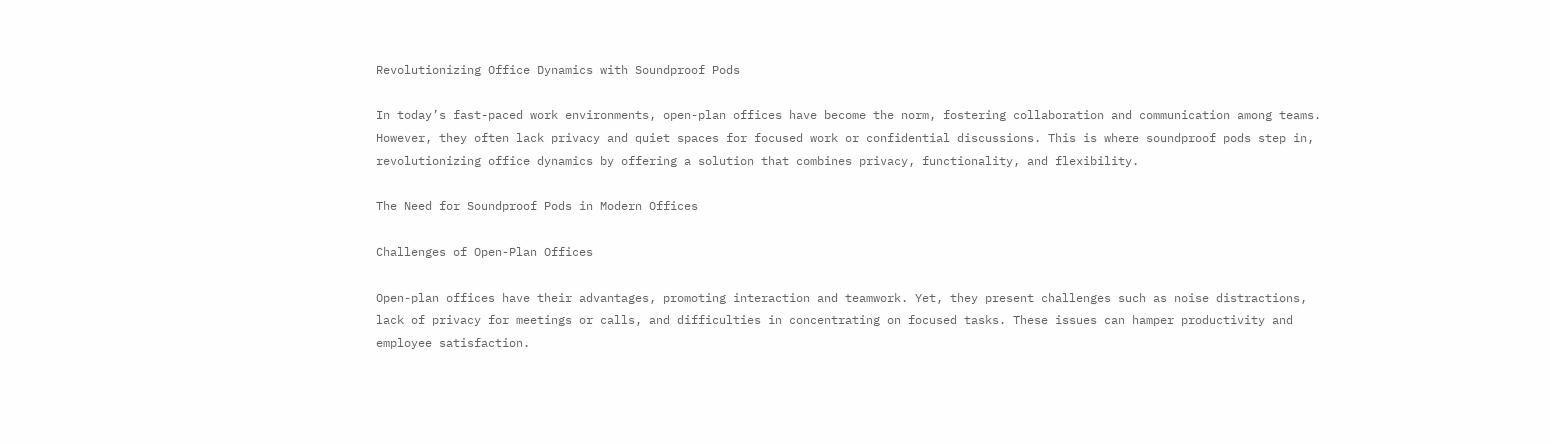Revolutionizing Office Dynamics with Soundproof Pods

In today’s fast-paced work environments, open-plan offices have become the norm, fostering collaboration and communication among teams. However, they often lack privacy and quiet spaces for focused work or confidential discussions. This is where soundproof pods step in, revolutionizing office dynamics by offering a solution that combines privacy, functionality, and flexibility.

The Need for Soundproof Pods in Modern Offices

Challenges of Open-Plan Offices

Open-plan offices have their advantages, promoting interaction and teamwork. Yet, they present challenges such as noise distractions, lack of privacy for meetings or calls, and difficulties in concentrating on focused tasks. These issues can hamper productivity and employee satisfaction.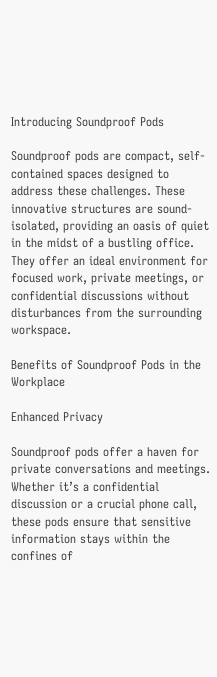Introducing Soundproof Pods

Soundproof pods are compact, self-contained spaces designed to address these challenges. These innovative structures are sound-isolated, providing an oasis of quiet in the midst of a bustling office. They offer an ideal environment for focused work, private meetings, or confidential discussions without disturbances from the surrounding workspace.

Benefits of Soundproof Pods in the Workplace

Enhanced Privacy

Soundproof pods offer a haven for private conversations and meetings. Whether it’s a confidential discussion or a crucial phone call, these pods ensure that sensitive information stays within the confines of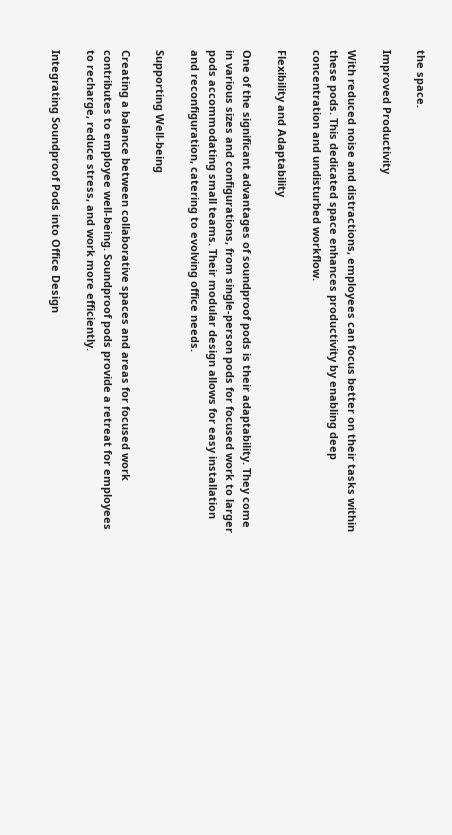the space.

Improved Productivity

With reduced noise and distractions, employees can focus better on their tasks within these pods. This dedicated space enhances productivity by enabling deep concentration and undisturbed workflow.

Flexibility and Adaptability

One of the significant advantages of soundproof pods is their adaptability. They come in various sizes and configurations, from single-person pods for focused work to larger pods accommodating small teams. Their modular design allows for easy installation and reconfiguration, catering to evolving office needs.

Supporting Well-being

Creating a balance between collaborative spaces and areas for focused work contributes to employee well-being. Soundproof pods provide a retreat for employees to recharge, reduce stress, and work more efficiently.

Integrating Soundproof Pods into Office Design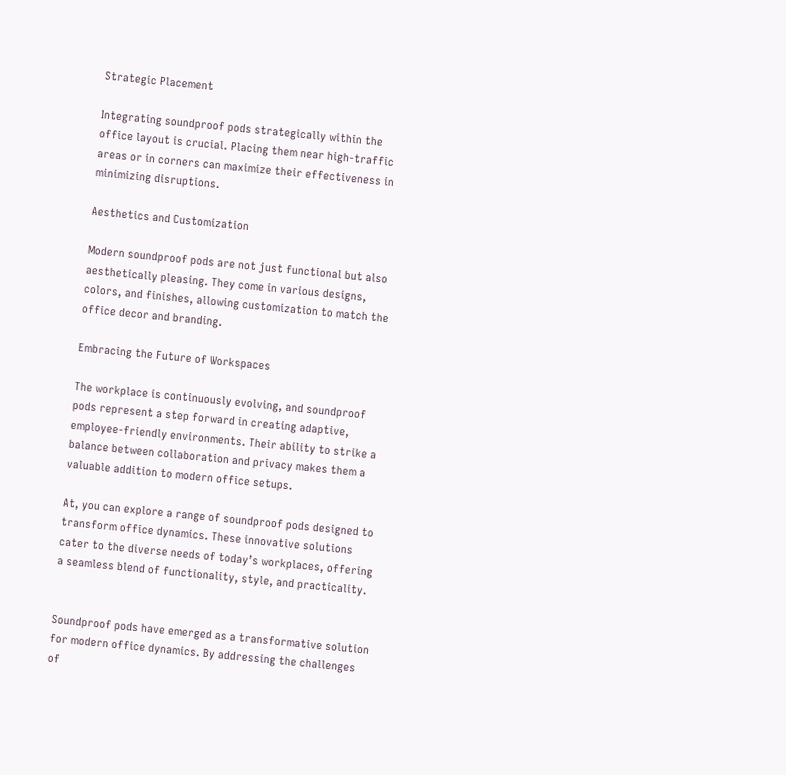Strategic Placement

Integrating soundproof pods strategically within the office layout is crucial. Placing them near high-traffic areas or in corners can maximize their effectiveness in minimizing disruptions.

Aesthetics and Customization

Modern soundproof pods are not just functional but also aesthetically pleasing. They come in various designs, colors, and finishes, allowing customization to match the office decor and branding.

Embracing the Future of Workspaces

The workplace is continuously evolving, and soundproof pods represent a step forward in creating adaptive, employee-friendly environments. Their ability to strike a balance between collaboration and privacy makes them a valuable addition to modern office setups.

At, you can explore a range of soundproof pods designed to transform office dynamics. These innovative solutions cater to the diverse needs of today’s workplaces, offering a seamless blend of functionality, style, and practicality.


Soundproof pods have emerged as a transformative solution for modern office dynamics. By addressing the challenges of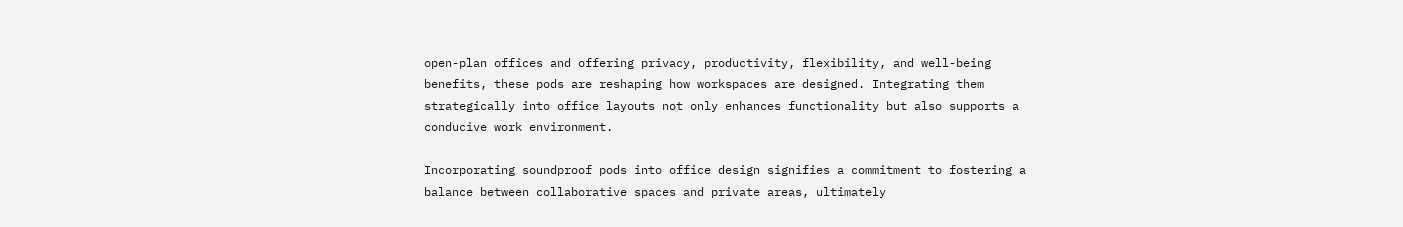open-plan offices and offering privacy, productivity, flexibility, and well-being benefits, these pods are reshaping how workspaces are designed. Integrating them strategically into office layouts not only enhances functionality but also supports a conducive work environment.

Incorporating soundproof pods into office design signifies a commitment to fostering a balance between collaborative spaces and private areas, ultimately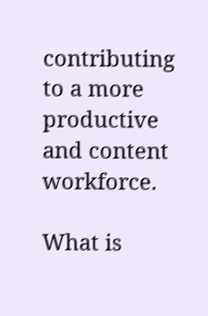contributing to a more productive and content workforce.

What is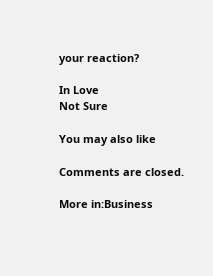your reaction?

In Love
Not Sure

You may also like

Comments are closed.

More in:Business